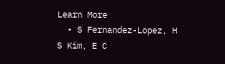Learn More
  • S Fernandez-Lopez, H S Kim, E C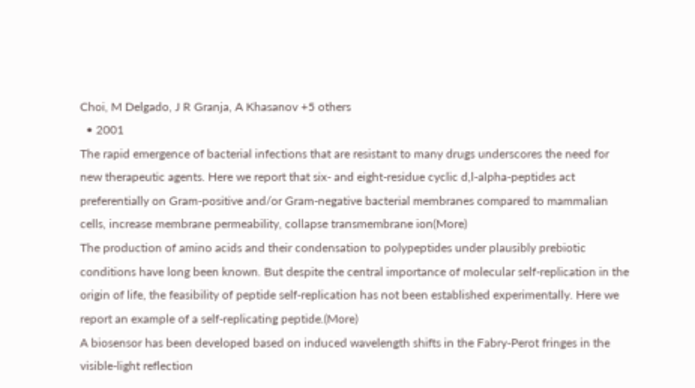Choi, M Delgado, J R Granja, A Khasanov +5 others
  • 2001
The rapid emergence of bacterial infections that are resistant to many drugs underscores the need for new therapeutic agents. Here we report that six- and eight-residue cyclic d,l-alpha-peptides act preferentially on Gram-positive and/or Gram-negative bacterial membranes compared to mammalian cells, increase membrane permeability, collapse transmembrane ion(More)
The production of amino acids and their condensation to polypeptides under plausibly prebiotic conditions have long been known. But despite the central importance of molecular self-replication in the origin of life, the feasibility of peptide self-replication has not been established experimentally. Here we report an example of a self-replicating peptide.(More)
A biosensor has been developed based on induced wavelength shifts in the Fabry-Perot fringes in the visible-light reflection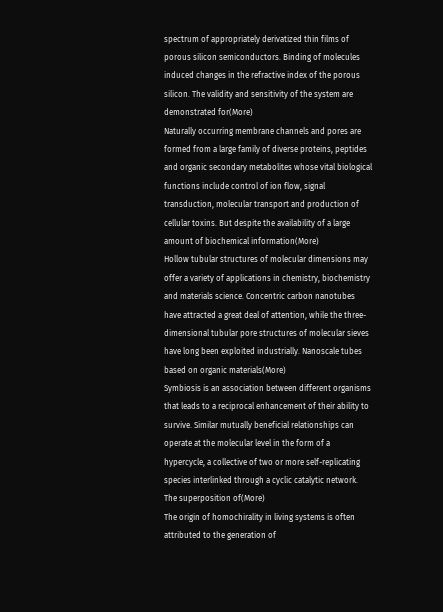spectrum of appropriately derivatized thin films of porous silicon semiconductors. Binding of molecules induced changes in the refractive index of the porous silicon. The validity and sensitivity of the system are demonstrated for(More)
Naturally occurring membrane channels and pores are formed from a large family of diverse proteins, peptides and organic secondary metabolites whose vital biological functions include control of ion flow, signal transduction, molecular transport and production of cellular toxins. But despite the availability of a large amount of biochemical information(More)
Hollow tubular structures of molecular dimensions may offer a variety of applications in chemistry, biochemistry and materials science. Concentric carbon nanotubes have attracted a great deal of attention, while the three-dimensional tubular pore structures of molecular sieves have long been exploited industrially. Nanoscale tubes based on organic materials(More)
Symbiosis is an association between different organisms that leads to a reciprocal enhancement of their ability to survive. Similar mutually beneficial relationships can operate at the molecular level in the form of a hypercycle, a collective of two or more self-replicating species interlinked through a cyclic catalytic network. The superposition of(More)
The origin of homochirality in living systems is often attributed to the generation of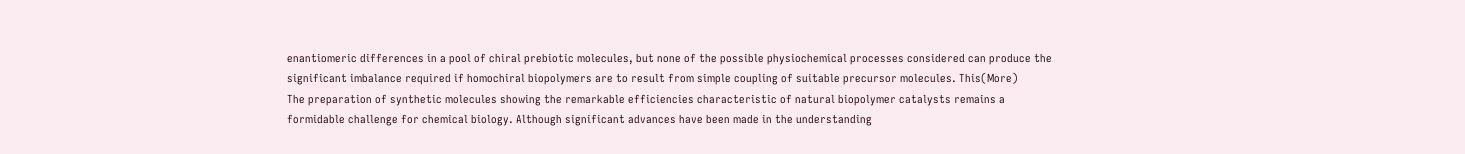enantiomeric differences in a pool of chiral prebiotic molecules, but none of the possible physiochemical processes considered can produce the significant imbalance required if homochiral biopolymers are to result from simple coupling of suitable precursor molecules. This(More)
The preparation of synthetic molecules showing the remarkable efficiencies characteristic of natural biopolymer catalysts remains a formidable challenge for chemical biology. Although significant advances have been made in the understanding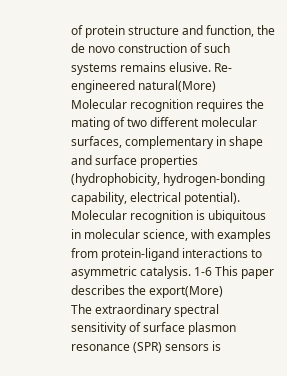of protein structure and function, the de novo construction of such systems remains elusive. Re-engineered natural(More)
Molecular recognition requires the mating of two different molecular surfaces, complementary in shape and surface properties (hydrophobicity, hydrogen-bonding capability, electrical potential). Molecular recognition is ubiquitous in molecular science, with examples from protein-ligand interactions to asymmetric catalysis. 1-6 This paper describes the export(More)
The extraordinary spectral sensitivity of surface plasmon resonance (SPR) sensors is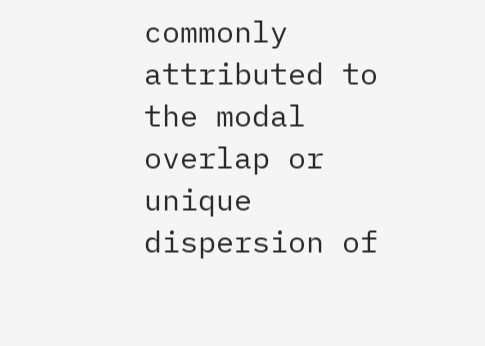commonly attributed to the modal overlap or unique dispersion of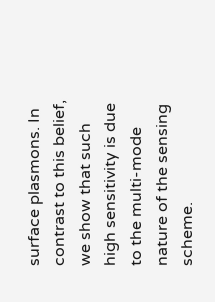surface plasmons. In contrast to this belief, we show that such high sensitivity is due to the multi-mode nature of the sensing scheme.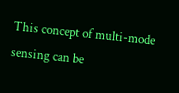This concept of multi-mode sensing can be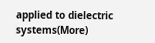applied to dielectric systems(More)